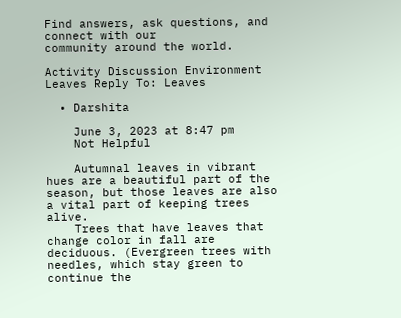Find answers, ask questions, and connect with our
community around the world.

Activity Discussion Environment Leaves Reply To: Leaves

  • Darshita

    June 3, 2023 at 8:47 pm
    Not Helpful

    Autumnal leaves in vibrant hues are a beautiful part of the season, but those leaves are also a vital part of keeping trees alive.
    Trees that have leaves that change color in fall are deciduous. (Evergreen trees with needles, which stay green to continue the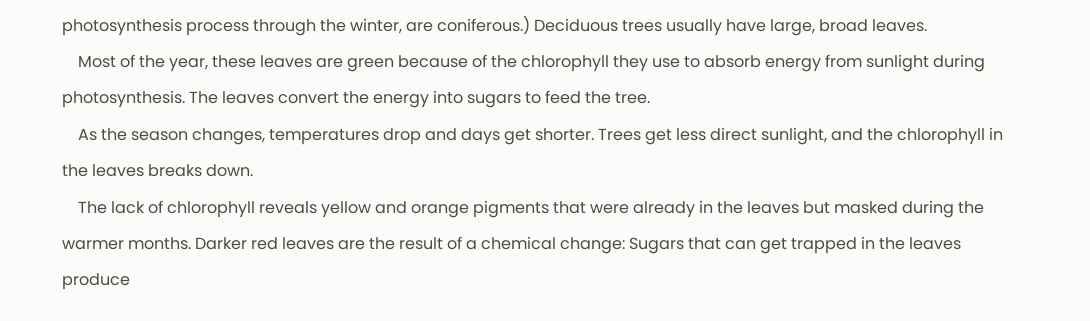photosynthesis process through the winter, are coniferous.) Deciduous trees usually have large, broad leaves.
    Most of the year, these leaves are green because of the chlorophyll they use to absorb energy from sunlight during photosynthesis. The leaves convert the energy into sugars to feed the tree.
    As the season changes, temperatures drop and days get shorter. Trees get less direct sunlight, and the chlorophyll in the leaves breaks down.
    The lack of chlorophyll reveals yellow and orange pigments that were already in the leaves but masked during the warmer months. Darker red leaves are the result of a chemical change: Sugars that can get trapped in the leaves produce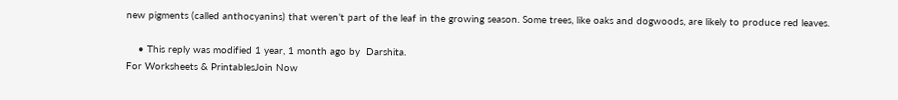new pigments (called anthocyanins) that weren’t part of the leaf in the growing season. Some trees, like oaks and dogwoods, are likely to produce red leaves.

    • This reply was modified 1 year, 1 month ago by  Darshita.
For Worksheets & PrintablesJoin Now